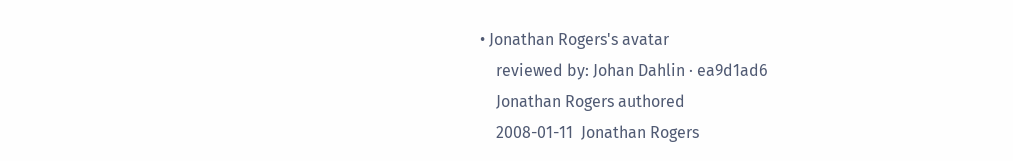• Jonathan Rogers's avatar
    reviewed by: Johan Dahlin · ea9d1ad6
    Jonathan Rogers authored
    2008-01-11  Jonathan Rogers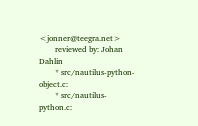<jonner@teegra.net>
        reviewed by: Johan Dahlin
        * src/nautilus-python-object.c:
        * src/nautilus-python.c: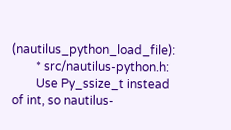(nautilus_python_load_file):
        * src/nautilus-python.h:
        Use Py_ssize_t instead of int, so nautilus-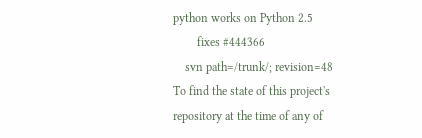python works on Python 2.5
        fixes #444366
    svn path=/trunk/; revision=48
To find the state of this project's repository at the time of any of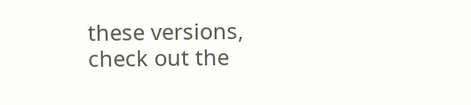these versions, check out the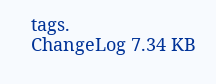tags.
ChangeLog 7.34 KB